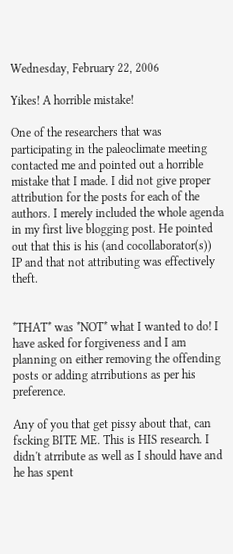Wednesday, February 22, 2006

Yikes! A horrible mistake!

One of the researchers that was participating in the paleoclimate meeting contacted me and pointed out a horrible mistake that I made. I did not give proper attribution for the posts for each of the authors. I merely included the whole agenda in my first live blogging post. He pointed out that this is his (and cocollaborator(s)) IP and that not attributing was effectively theft.


*THAT* was *NOT* what I wanted to do! I have asked for forgiveness and I am planning on either removing the offending posts or adding atrributions as per his preference.

Any of you that get pissy about that, can fscking BITE ME. This is HIS research. I didn't atrribute as well as I should have and he has spent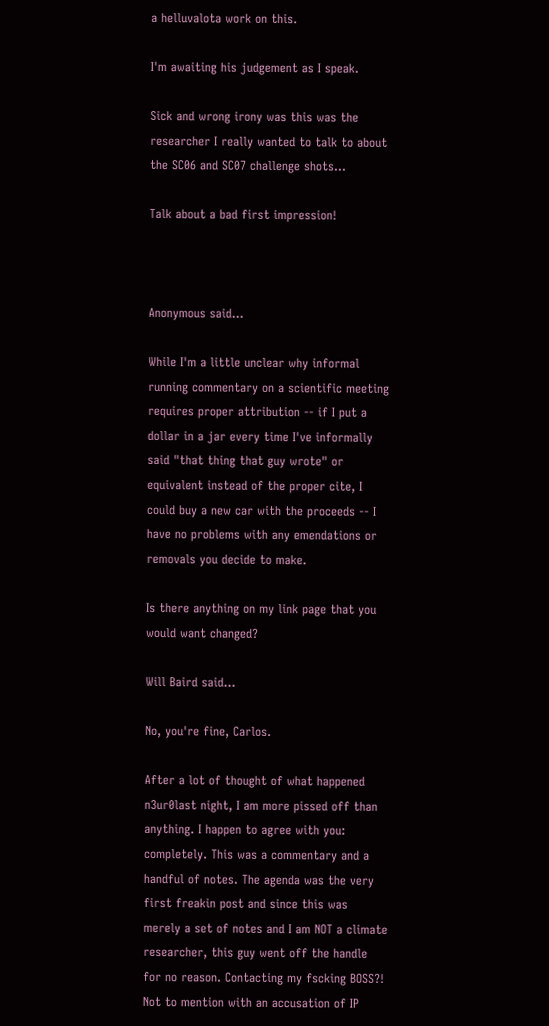a helluvalota work on this.

I'm awaiting his judgement as I speak.

Sick and wrong irony was this was the researcher I really wanted to talk to about the SC06 and SC07 challenge shots...

Talk about a bad first impression!



Anonymous said...

While I'm a little unclear why informal running commentary on a scientific meeting requires proper attribution -- if I put a dollar in a jar every time I've informally said "that thing that guy wrote" or equivalent instead of the proper cite, I could buy a new car with the proceeds -- I have no problems with any emendations or removals you decide to make.

Is there anything on my link page that you would want changed?

Will Baird said...

No, you're fine, Carlos.

After a lot of thought of what happened n3ur0last night, I am more pissed off than anything. I happen to agree with you: completely. This was a commentary and a handful of notes. The agenda was the very first freakin post and since this was merely a set of notes and I am NOT a climate researcher, this guy went off the handle for no reason. Contacting my fscking BOSS?! Not to mention with an accusation of IP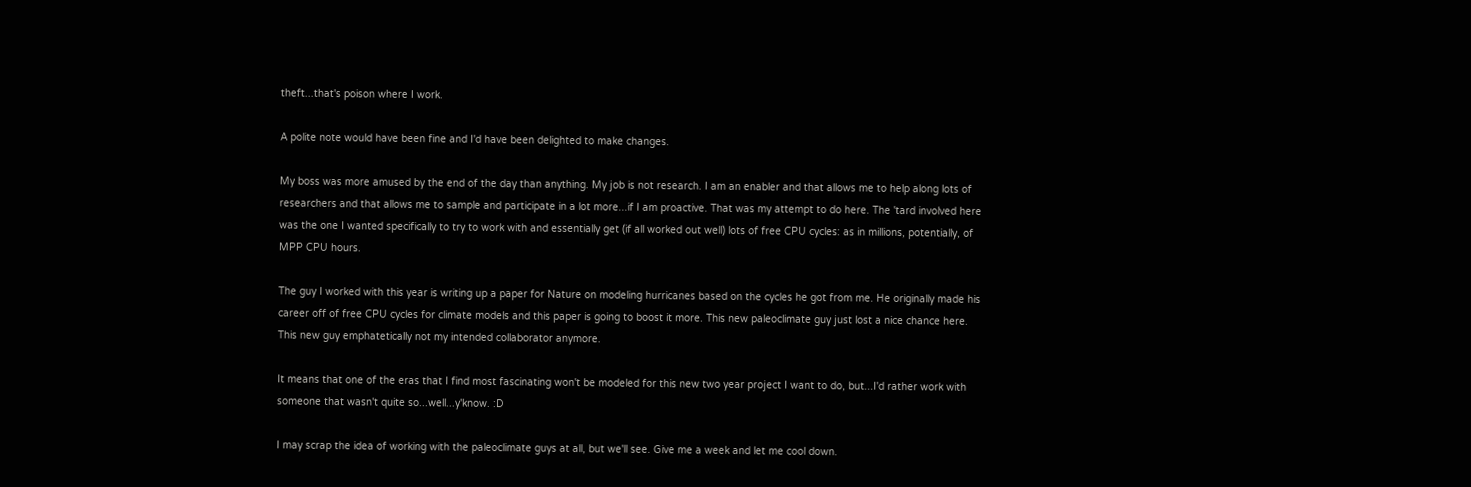theft...that's poison where I work.

A polite note would have been fine and I'd have been delighted to make changes.

My boss was more amused by the end of the day than anything. My job is not research. I am an enabler and that allows me to help along lots of researchers and that allows me to sample and participate in a lot more...if I am proactive. That was my attempt to do here. The 'tard involved here was the one I wanted specifically to try to work with and essentially get (if all worked out well) lots of free CPU cycles: as in millions, potentially, of MPP CPU hours.

The guy I worked with this year is writing up a paper for Nature on modeling hurricanes based on the cycles he got from me. He originally made his career off of free CPU cycles for climate models and this paper is going to boost it more. This new paleoclimate guy just lost a nice chance here. This new guy emphatetically not my intended collaborator anymore.

It means that one of the eras that I find most fascinating won't be modeled for this new two year project I want to do, but...I'd rather work with someone that wasn't quite so...well...y'know. :D

I may scrap the idea of working with the paleoclimate guys at all, but we'll see. Give me a week and let me cool down.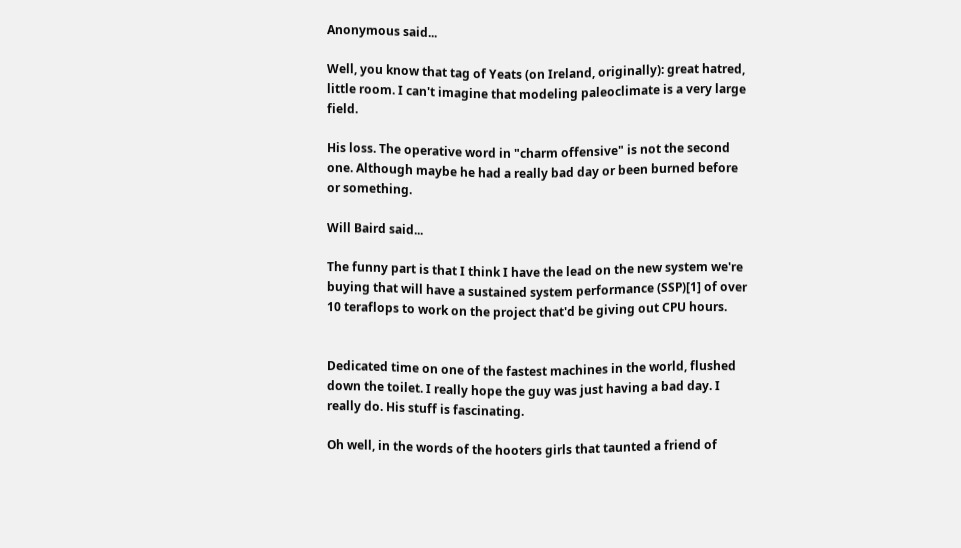Anonymous said...

Well, you know that tag of Yeats (on Ireland, originally): great hatred, little room. I can't imagine that modeling paleoclimate is a very large field.

His loss. The operative word in "charm offensive" is not the second one. Although maybe he had a really bad day or been burned before or something.

Will Baird said...

The funny part is that I think I have the lead on the new system we're buying that will have a sustained system performance (SSP)[1] of over 10 teraflops to work on the project that'd be giving out CPU hours.


Dedicated time on one of the fastest machines in the world, flushed down the toilet. I really hope the guy was just having a bad day. I really do. His stuff is fascinating.

Oh well, in the words of the hooters girls that taunted a friend of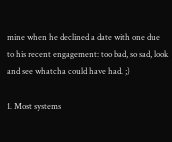mine when he declined a date with one due to his recent engagement: too bad, so sad, look and see whatcha could have had. ;)

1. Most systems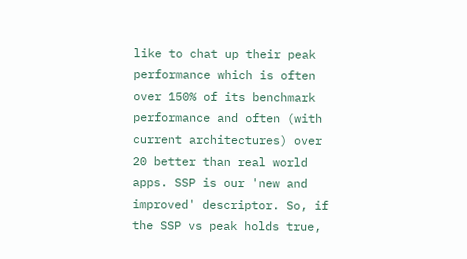like to chat up their peak performance which is often over 150% of its benchmark performance and often (with current architectures) over 20 better than real world apps. SSP is our 'new and improved' descriptor. So, if the SSP vs peak holds true,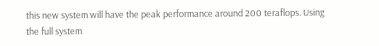this new system will have the peak performance around 200 teraflops. Using the full system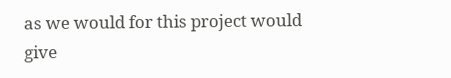as we would for this project would give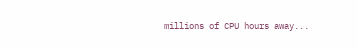millions of CPU hours away...